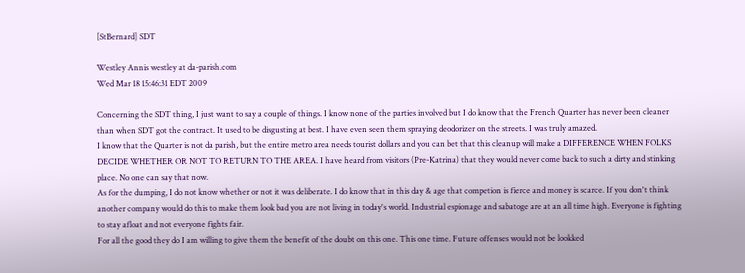[StBernard] SDT

Westley Annis westley at da-parish.com
Wed Mar 18 15:46:31 EDT 2009

Concerning the SDT thing, I just want to say a couple of things. I know none of the parties involved but I do know that the French Quarter has never been cleaner than when SDT got the contract. It used to be disgusting at best. I have even seen them spraying deodorizer on the streets. I was truly amazed.
I know that the Quarter is not da parish, but the entire metro area needs tourist dollars and you can bet that this cleanup will make a DIFFERENCE WHEN FOLKS DECIDE WHETHER OR NOT TO RETURN TO THE AREA. I have heard from visitors (Pre-Katrina) that they would never come back to such a dirty and stinking place. No one can say that now.
As for the dumping, I do not know whether or not it was deliberate. I do know that in this day & age that competion is fierce and money is scarce. If you don't think another company would do this to make them look bad you are not living in today's world. Industrial espionage and sabatoge are at an all time high. Everyone is fighting to stay afloat and not everyone fights fair.
For all the good they do I am willing to give them the benefit of the doubt on this one. This one time. Future offenses would not be lookked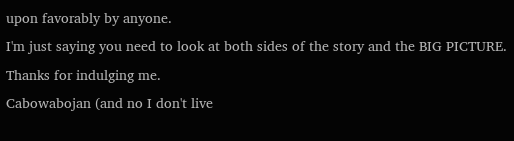upon favorably by anyone.
I'm just saying you need to look at both sides of the story and the BIG PICTURE.
Thanks for indulging me.
Cabowabojan (and no I don't live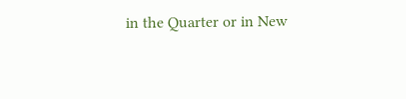in the Quarter or in New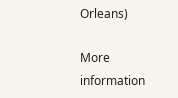Orleans)

More information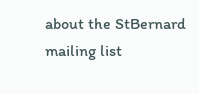about the StBernard mailing list